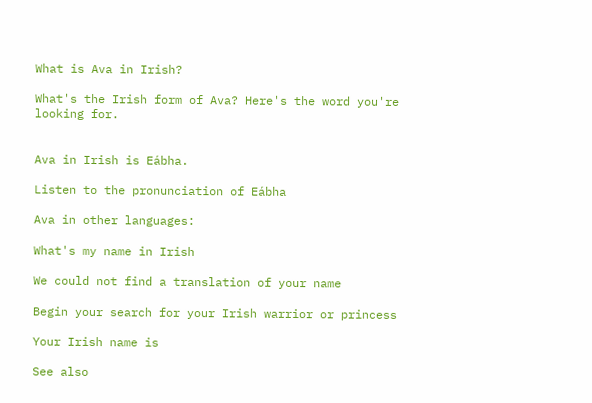What is Ava in Irish?

What's the Irish form of Ava? Here's the word you're looking for.


Ava in Irish is Eábha.

Listen to the pronunciation of Eábha

Ava in other languages:

What's my name in Irish

We could not find a translation of your name

Begin your search for your Irish warrior or princess

Your Irish name is

See also